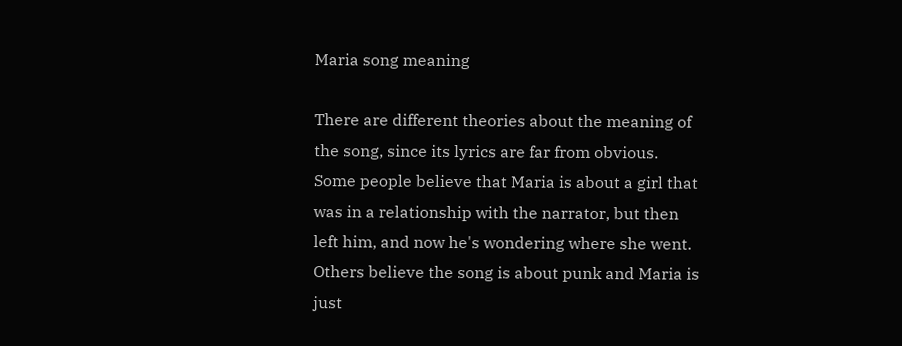Maria song meaning

There are different theories about the meaning of the song, since its lyrics are far from obvious. Some people believe that Maria is about a girl that was in a relationship with the narrator, but then left him, and now he's wondering where she went. Others believe the song is about punk and Maria is just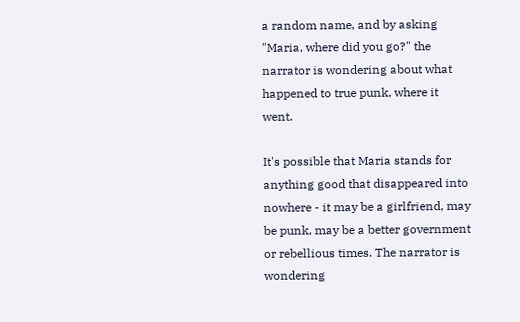a random name, and by asking "Maria, where did you go?" the narrator is wondering about what happened to true punk, where it went.

It's possible that Maria stands for anything good that disappeared into nowhere - it may be a girlfriend, may be punk, may be a better government or rebellious times. The narrator is wondering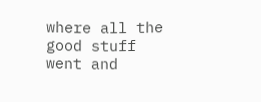where all the good stuff went and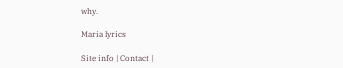why.

Maria lyrics

Site info | Contact |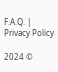F.A.Q. | Privacy Policy

2024 ©